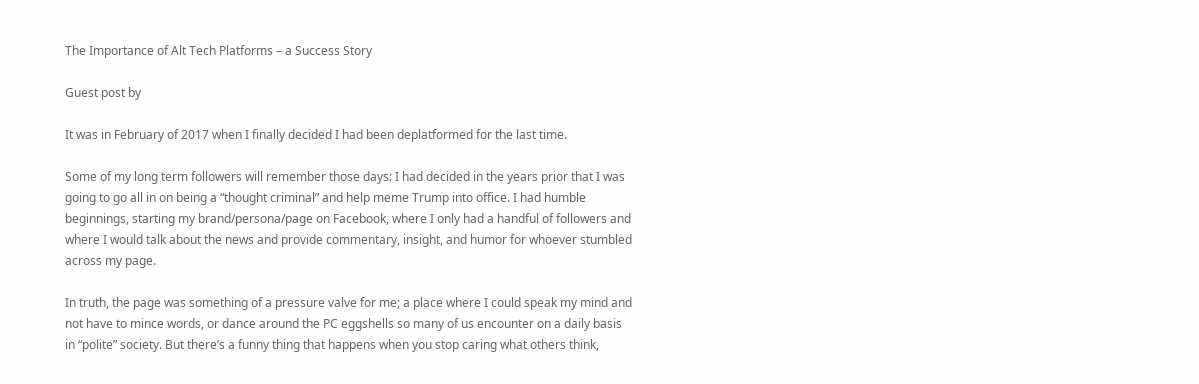The Importance of Alt Tech Platforms – a Success Story

Guest post by

It was in February of 2017 when I finally decided I had been deplatformed for the last time.

Some of my long term followers will remember those days: I had decided in the years prior that I was going to go all in on being a “thought criminal” and help meme Trump into office. I had humble beginnings, starting my brand/persona/page on Facebook, where I only had a handful of followers and where I would talk about the news and provide commentary, insight, and humor for whoever stumbled across my page.

In truth, the page was something of a pressure valve for me; a place where I could speak my mind and not have to mince words, or dance around the PC eggshells so many of us encounter on a daily basis in “polite” society. But there’s a funny thing that happens when you stop caring what others think,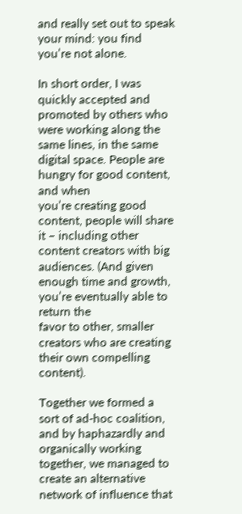and really set out to speak your mind: you find you’re not alone.

In short order, I was quickly accepted and promoted by others who were working along the same lines, in the same digital space. People are hungry for good content, and when
you’re creating good content, people will share it – including other content creators with big audiences. (And given enough time and growth, you’re eventually able to return the
favor to other, smaller creators who are creating their own compelling content).

Together we formed a sort of ad-hoc coalition, and by haphazardly and organically working together, we managed to create an alternative network of influence that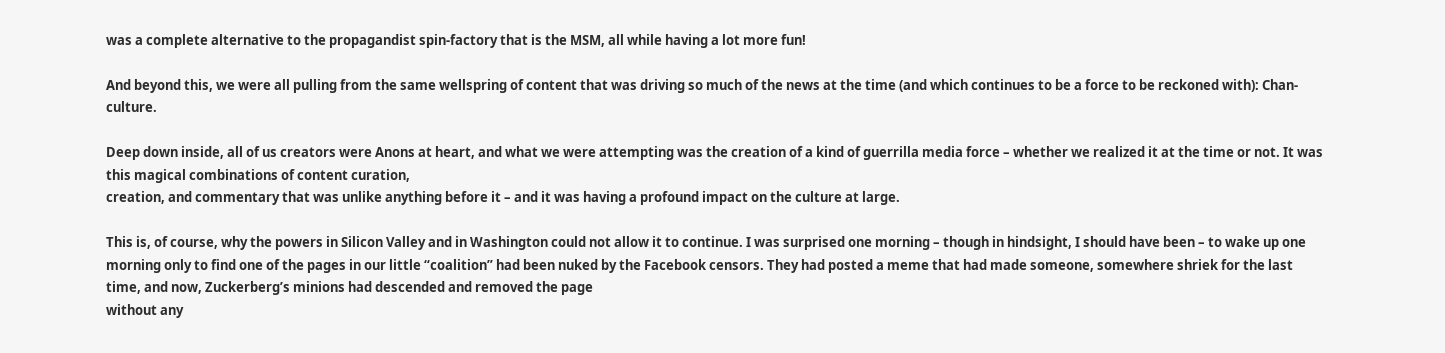was a complete alternative to the propagandist spin-factory that is the MSM, all while having a lot more fun!

And beyond this, we were all pulling from the same wellspring of content that was driving so much of the news at the time (and which continues to be a force to be reckoned with): Chan-culture.

Deep down inside, all of us creators were Anons at heart, and what we were attempting was the creation of a kind of guerrilla media force – whether we realized it at the time or not. It was this magical combinations of content curation,
creation, and commentary that was unlike anything before it – and it was having a profound impact on the culture at large.

This is, of course, why the powers in Silicon Valley and in Washington could not allow it to continue. I was surprised one morning – though in hindsight, I should have been – to wake up one morning only to find one of the pages in our little “coalition” had been nuked by the Facebook censors. They had posted a meme that had made someone, somewhere shriek for the last time, and now, Zuckerberg’s minions had descended and removed the page
without any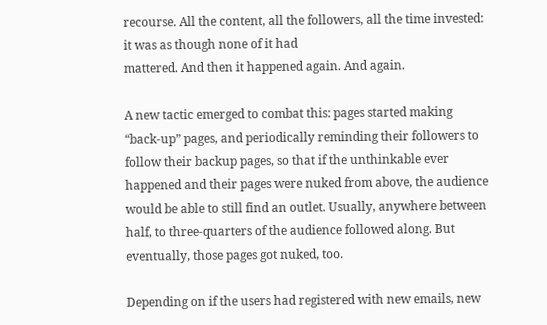recourse. All the content, all the followers, all the time invested: it was as though none of it had
mattered. And then it happened again. And again.

A new tactic emerged to combat this: pages started making “back-up” pages, and periodically reminding their followers to follow their backup pages, so that if the unthinkable ever happened and their pages were nuked from above, the audience would be able to still find an outlet. Usually, anywhere between half, to three-quarters of the audience followed along. But eventually, those pages got nuked, too.

Depending on if the users had registered with new emails, new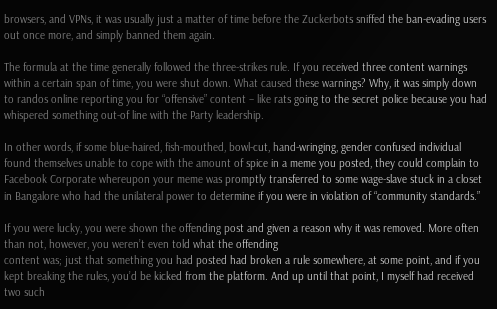browsers, and VPNs, it was usually just a matter of time before the Zuckerbots sniffed the ban-evading users out once more, and simply banned them again.

The formula at the time generally followed the three-strikes rule. If you received three content warnings within a certain span of time, you were shut down. What caused these warnings? Why, it was simply down to randos online reporting you for “offensive” content – like rats going to the secret police because you had whispered something out-of line with the Party leadership.

In other words, if some blue-haired, fish-mouthed, bowl-cut, hand-wringing, gender confused individual found themselves unable to cope with the amount of spice in a meme you posted, they could complain to Facebook Corporate whereupon your meme was promptly transferred to some wage-slave stuck in a closet in Bangalore who had the unilateral power to determine if you were in violation of “community standards.”

If you were lucky, you were shown the offending post and given a reason why it was removed. More often than not, however, you weren’t even told what the offending
content was; just that something you had posted had broken a rule somewhere, at some point, and if you kept breaking the rules, you’d be kicked from the platform. And up until that point, I myself had received two such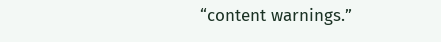“content warnings.”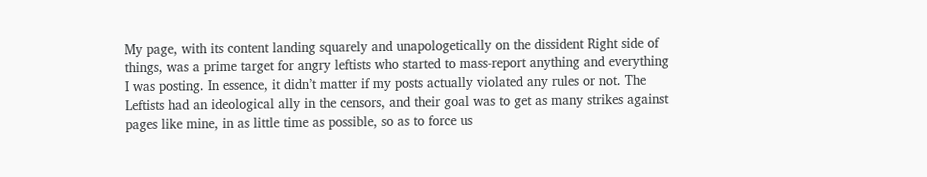My page, with its content landing squarely and unapologetically on the dissident Right side of things, was a prime target for angry leftists who started to mass-report anything and everything I was posting. In essence, it didn’t matter if my posts actually violated any rules or not. The Leftists had an ideological ally in the censors, and their goal was to get as many strikes against pages like mine, in as little time as possible, so as to force us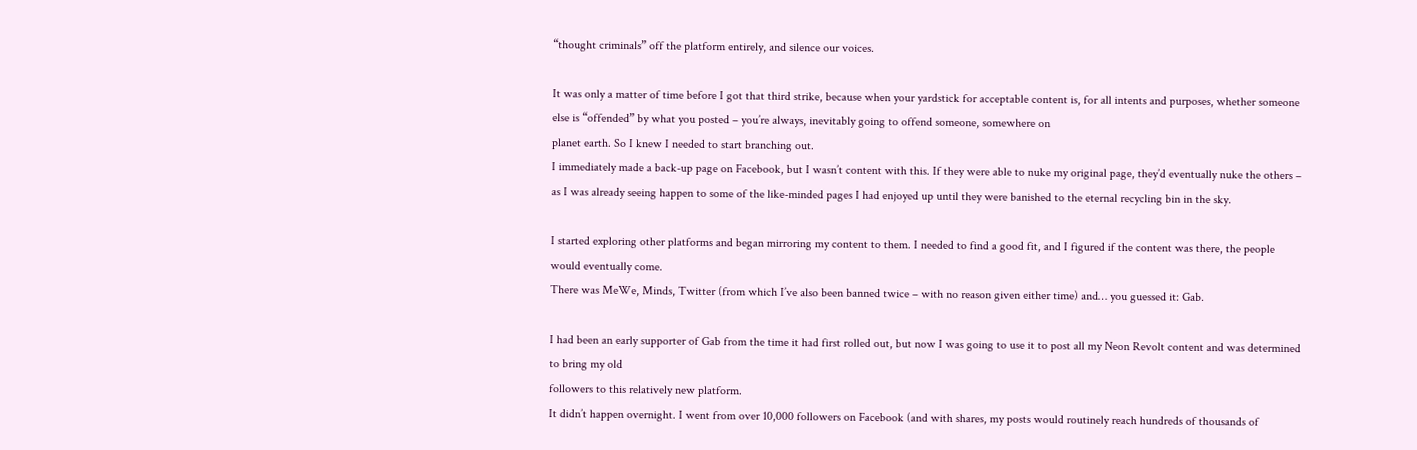“thought criminals” off the platform entirely, and silence our voices.

It was only a matter of time before I got that third strike, because when your yardstick for acceptable content is, for all intents and purposes, whether someone else is “offended” by what you posted – you’re always, inevitably going to offend someone, somewhere on
planet earth. So I knew I needed to start branching out.
I immediately made a back-up page on Facebook, but I wasn’t content with this. If they were able to nuke my original page, they’d eventually nuke the others – as I was already seeing happen to some of the like-minded pages I had enjoyed up until they were banished to the eternal recycling bin in the sky.

I started exploring other platforms and began mirroring my content to them. I needed to find a good fit, and I figured if the content was there, the people would eventually come.
There was MeWe, Minds, Twitter (from which I’ve also been banned twice – with no reason given either time) and… you guessed it: Gab.

I had been an early supporter of Gab from the time it had first rolled out, but now I was going to use it to post all my Neon Revolt content and was determined to bring my old
followers to this relatively new platform.
It didn’t happen overnight. I went from over 10,000 followers on Facebook (and with shares, my posts would routinely reach hundreds of thousands of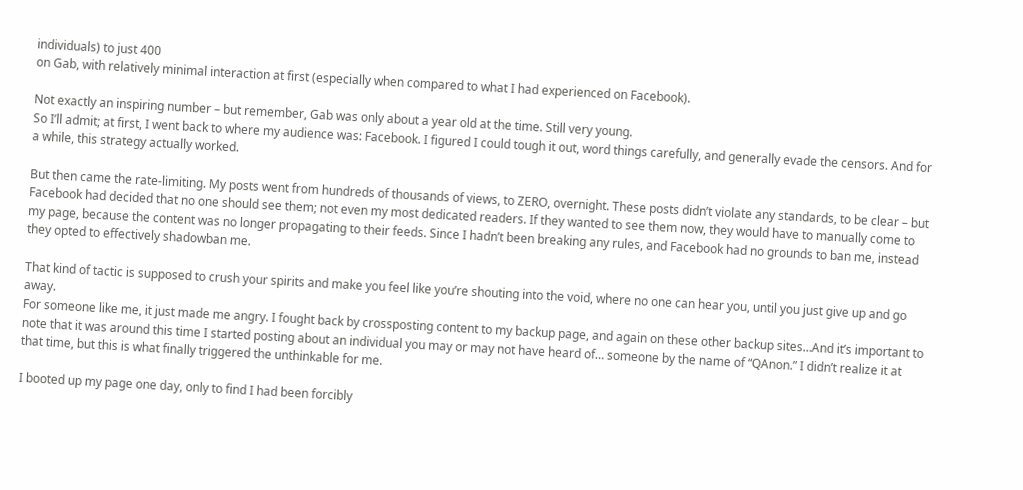individuals) to just 400
on Gab, with relatively minimal interaction at first (especially when compared to what I had experienced on Facebook).

Not exactly an inspiring number – but remember, Gab was only about a year old at the time. Still very young.
So I’ll admit; at first, I went back to where my audience was: Facebook. I figured I could tough it out, word things carefully, and generally evade the censors. And for a while, this strategy actually worked.

But then came the rate-limiting. My posts went from hundreds of thousands of views, to ZERO, overnight. These posts didn’t violate any standards, to be clear – but Facebook had decided that no one should see them; not even my most dedicated readers. If they wanted to see them now, they would have to manually come to my page, because the content was no longer propagating to their feeds. Since I hadn’t been breaking any rules, and Facebook had no grounds to ban me, instead they opted to effectively shadowban me.

That kind of tactic is supposed to crush your spirits and make you feel like you’re shouting into the void, where no one can hear you, until you just give up and go away.
For someone like me, it just made me angry. I fought back by crossposting content to my backup page, and again on these other backup sites…And it’s important to note that it was around this time I started posting about an individual you may or may not have heard of… someone by the name of “QAnon.” I didn’t realize it at that time, but this is what finally triggered the unthinkable for me.

I booted up my page one day, only to find I had been forcibly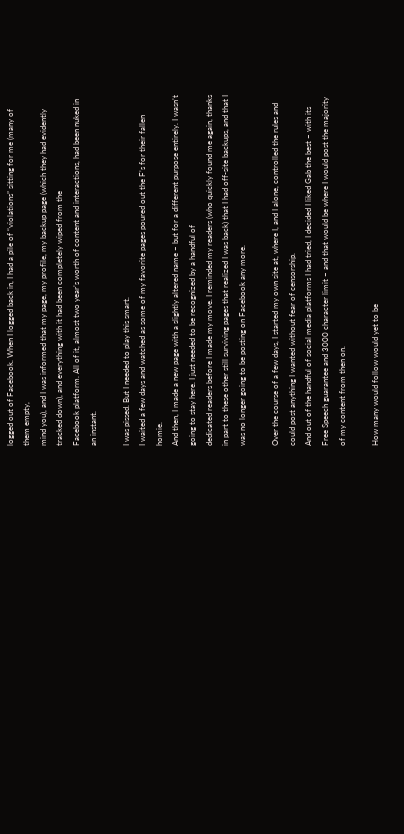logged out of Facebook. When I logged back in, I had a pile of “violations” sitting for me (many of them empty,
mind you), and I was informed that my page, my profile, my backup page (which they had evidently tracked down), and everything with it had been completely wiped from the
Facebook platform. All of it, almost two year’s worth of content and interactions, had been nuked in an instant.

I was pissed. But I needed to play this smart.
I waited a few days and watched as some of my favorite pages poured out the F’s for their fallen homie.
And then, I made a new page with a slightly altered name – but for a different purpose entirely. I wasn’t going to stay here. I just needed to be recognized by a handful of
dedicated readers before I made my move. I reminded my readers (who quickly found me again, thanks in part to these other still surviving pages that realized I was back) that I had off-site backups, and that I was no longer going to be posting on Facebook any more.

Over the course of a few days, I started my own site at, where I, and I alone, controlled the rules and could post anything I wanted without fear of censorship.
And out of the handful of social media platforms I had tried, I decided I liked Gab the best – with its Free Speech guarantee and 3000 character limit – and that would be where I would post the majority of my content from then on.

How many would follow would yet to be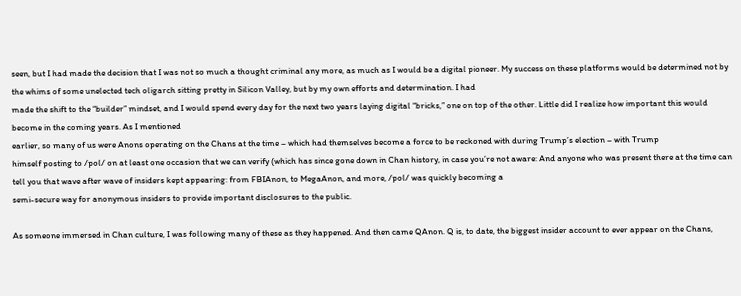seen, but I had made the decision that I was not so much a thought criminal any more, as much as I would be a digital pioneer. My success on these platforms would be determined not by the whims of some unelected tech oligarch sitting pretty in Silicon Valley, but by my own efforts and determination. I had
made the shift to the “builder” mindset, and I would spend every day for the next two years laying digital “bricks,” one on top of the other. Little did I realize how important this would become in the coming years. As I mentioned
earlier, so many of us were Anons operating on the Chans at the time – which had themselves become a force to be reckoned with during Trump’s election – with Trump
himself posting to /pol/ on at least one occasion that we can verify (which has since gone down in Chan history, in case you’re not aware: And anyone who was present there at the time can tell you that wave after wave of insiders kept appearing: from FBIAnon, to MegaAnon, and more, /pol/ was quickly becoming a
semi-secure way for anonymous insiders to provide important disclosures to the public.

As someone immersed in Chan culture, I was following many of these as they happened. And then came QAnon. Q is, to date, the biggest insider account to ever appear on the Chans,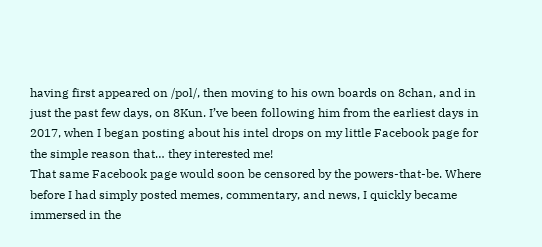having first appeared on /pol/, then moving to his own boards on 8chan, and in just the past few days, on 8Kun. I’ve been following him from the earliest days in 2017, when I began posting about his intel drops on my little Facebook page for the simple reason that… they interested me!
That same Facebook page would soon be censored by the powers-that-be. Where before I had simply posted memes, commentary, and news, I quickly became immersed in the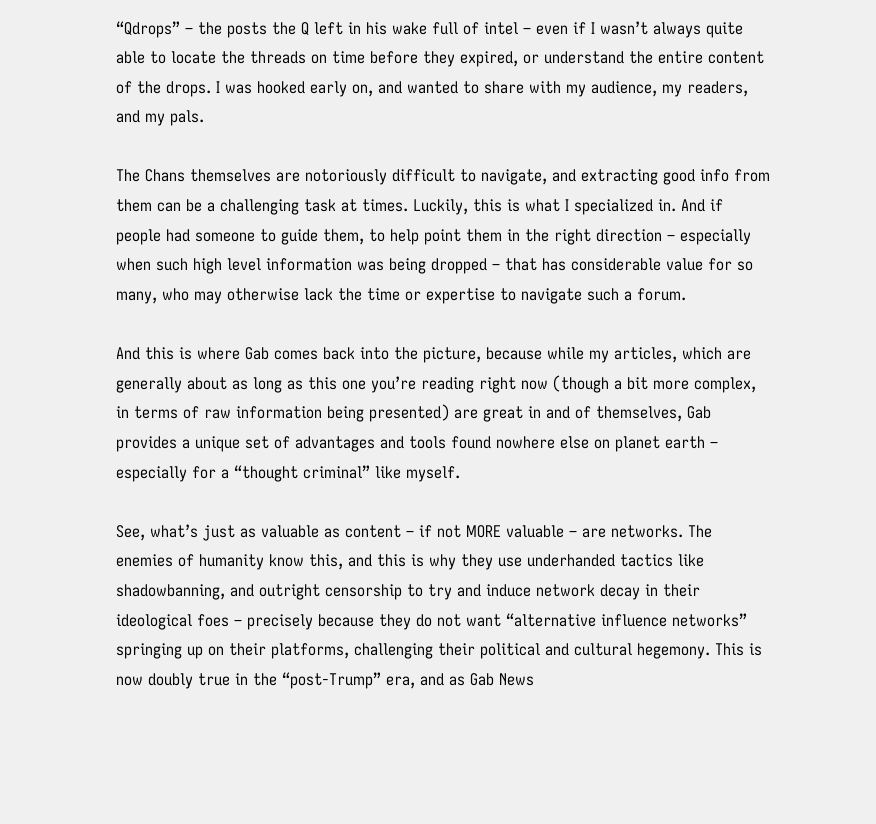“Qdrops” – the posts the Q left in his wake full of intel – even if I wasn’t always quite able to locate the threads on time before they expired, or understand the entire content of the drops. I was hooked early on, and wanted to share with my audience, my readers, and my pals.

The Chans themselves are notoriously difficult to navigate, and extracting good info from them can be a challenging task at times. Luckily, this is what I specialized in. And if people had someone to guide them, to help point them in the right direction – especially when such high level information was being dropped – that has considerable value for so many, who may otherwise lack the time or expertise to navigate such a forum.

And this is where Gab comes back into the picture, because while my articles, which are generally about as long as this one you’re reading right now (though a bit more complex, in terms of raw information being presented) are great in and of themselves, Gab provides a unique set of advantages and tools found nowhere else on planet earth – especially for a “thought criminal” like myself.

See, what’s just as valuable as content – if not MORE valuable – are networks. The enemies of humanity know this, and this is why they use underhanded tactics like
shadowbanning, and outright censorship to try and induce network decay in their ideological foes – precisely because they do not want “alternative influence networks” springing up on their platforms, challenging their political and cultural hegemony. This is now doubly true in the “post-Trump” era, and as Gab News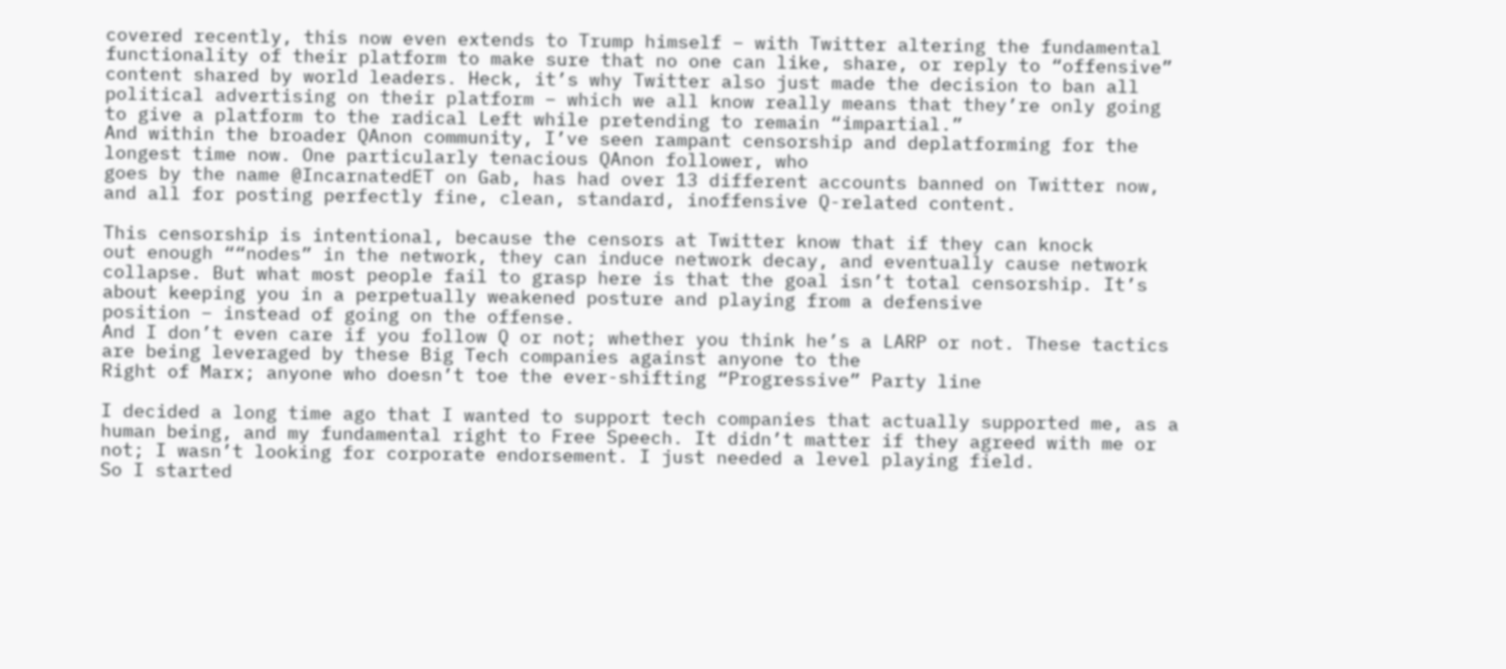covered recently, this now even extends to Trump himself – with Twitter altering the fundamental functionality of their platform to make sure that no one can like, share, or reply to “offensive” content shared by world leaders. Heck, it’s why Twitter also just made the decision to ban all political advertising on their platform – which we all know really means that they’re only going to give a platform to the radical Left while pretending to remain “impartial.”
And within the broader QAnon community, I’ve seen rampant censorship and deplatforming for the longest time now. One particularly tenacious QAnon follower, who
goes by the name @IncarnatedET on Gab, has had over 13 different accounts banned on Twitter now, and all for posting perfectly fine, clean, standard, inoffensive Q-related content.

This censorship is intentional, because the censors at Twitter know that if they can knock
out enough ““nodes” in the network, they can induce network decay, and eventually cause network
collapse. But what most people fail to grasp here is that the goal isn’t total censorship. It’s about keeping you in a perpetually weakened posture and playing from a defensive
position – instead of going on the offense.
And I don’t even care if you follow Q or not; whether you think he’s a LARP or not. These tactics are being leveraged by these Big Tech companies against anyone to the
Right of Marx; anyone who doesn’t toe the ever-shifting “Progressive” Party line

I decided a long time ago that I wanted to support tech companies that actually supported me, as a human being, and my fundamental right to Free Speech. It didn’t matter if they agreed with me or not; I wasn’t looking for corporate endorsement. I just needed a level playing field.
So I started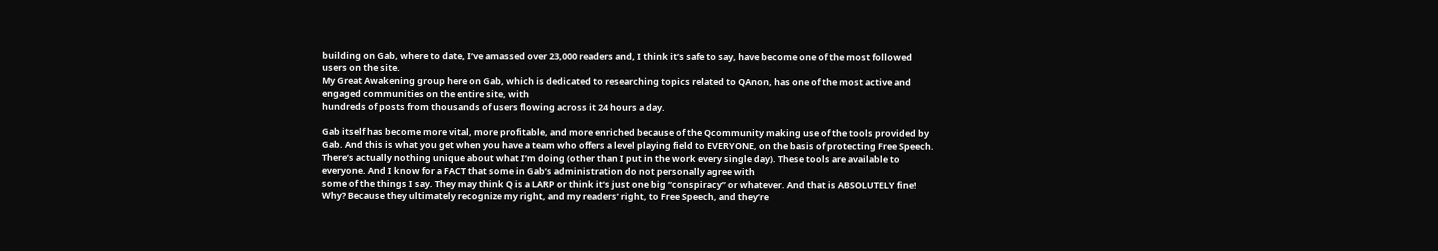building on Gab, where to date, I’ve amassed over 23,000 readers and, I think it’s safe to say, have become one of the most followed users on the site.
My Great Awakening group here on Gab, which is dedicated to researching topics related to QAnon, has one of the most active and engaged communities on the entire site, with
hundreds of posts from thousands of users flowing across it 24 hours a day.

Gab itself has become more vital, more profitable, and more enriched because of the Qcommunity making use of the tools provided by Gab. And this is what you get when you have a team who offers a level playing field to EVERYONE, on the basis of protecting Free Speech. There’s actually nothing unique about what I’m doing (other than I put in the work every single day). These tools are available to everyone. And I know for a FACT that some in Gab’s administration do not personally agree with
some of the things I say. They may think Q is a LARP or think it’s just one big “conspiracy” or whatever. And that is ABSOLUTELY fine! Why? Because they ultimately recognize my right, and my readers’ right, to Free Speech, and they’re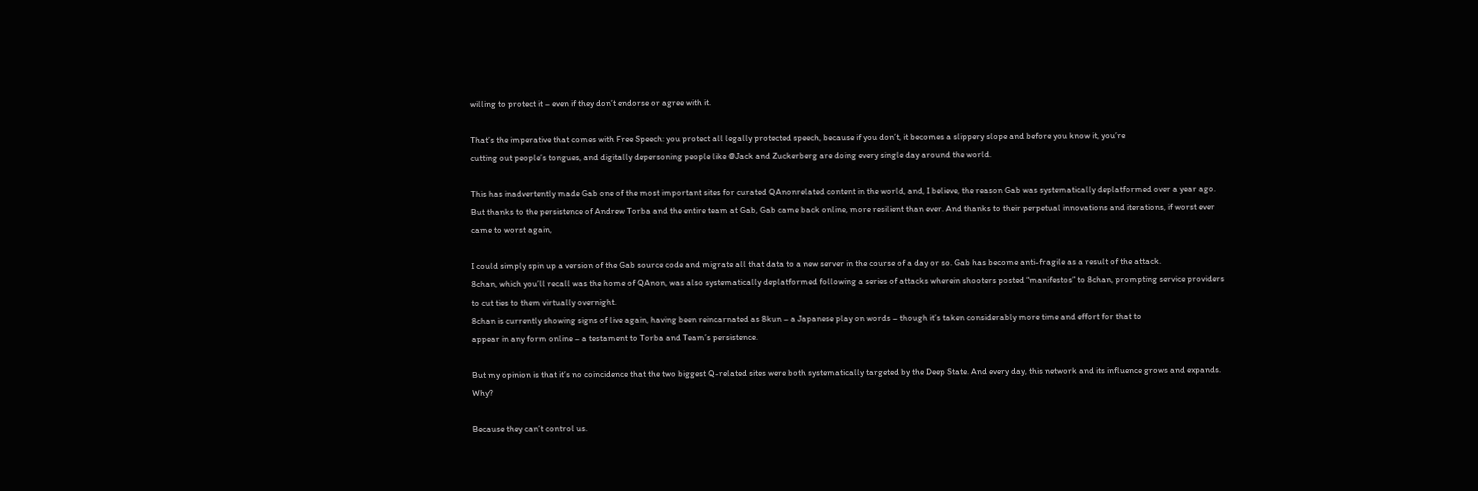willing to protect it – even if they don’t endorse or agree with it.

That’s the imperative that comes with Free Speech: you protect all legally protected speech, because if you don’t, it becomes a slippery slope and before you know it, you’re
cutting out people’s tongues, and digitally depersoning people like @Jack and Zuckerberg are doing every single day around the world.

This has inadvertently made Gab one of the most important sites for curated QAnonrelated content in the world, and, I believe, the reason Gab was systematically deplatformed over a year ago. But thanks to the persistence of Andrew Torba and the entire team at Gab, Gab came back online, more resilient than ever. And thanks to their perpetual innovations and iterations, if worst ever came to worst again,

I could simply spin up a version of the Gab source code and migrate all that data to a new server in the course of a day or so. Gab has become anti-fragile as a result of the attack.
8chan, which you’ll recall was the home of QAnon, was also systematically deplatformed following a series of attacks wherein shooters posted “manifestos” to 8chan, prompting service providers to cut ties to them virtually overnight.
8chan is currently showing signs of live again, having been reincarnated as 8kun – a Japanese play on words – though it’s taken considerably more time and effort for that to
appear in any form online – a testament to Torba and Team’s persistence.

But my opinion is that it’s no coincidence that the two biggest Q-related sites were both systematically targeted by the Deep State. And every day, this network and its influence grows and expands. Why?

Because they can’t control us.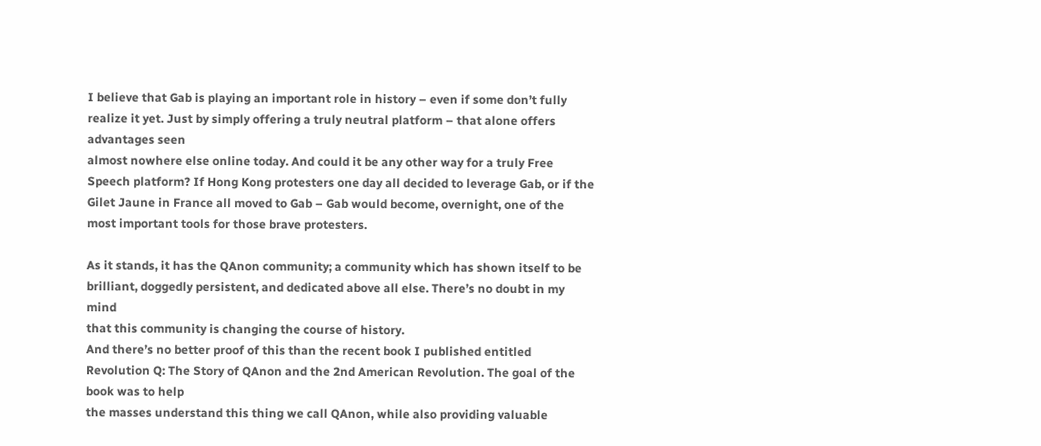I believe that Gab is playing an important role in history – even if some don’t fully realize it yet. Just by simply offering a truly neutral platform – that alone offers advantages seen
almost nowhere else online today. And could it be any other way for a truly Free Speech platform? If Hong Kong protesters one day all decided to leverage Gab, or if the Gilet Jaune in France all moved to Gab – Gab would become, overnight, one of the most important tools for those brave protesters.

As it stands, it has the QAnon community; a community which has shown itself to be brilliant, doggedly persistent, and dedicated above all else. There’s no doubt in my mind
that this community is changing the course of history.
And there’s no better proof of this than the recent book I published entitled Revolution Q: The Story of QAnon and the 2nd American Revolution. The goal of the book was to help
the masses understand this thing we call QAnon, while also providing valuable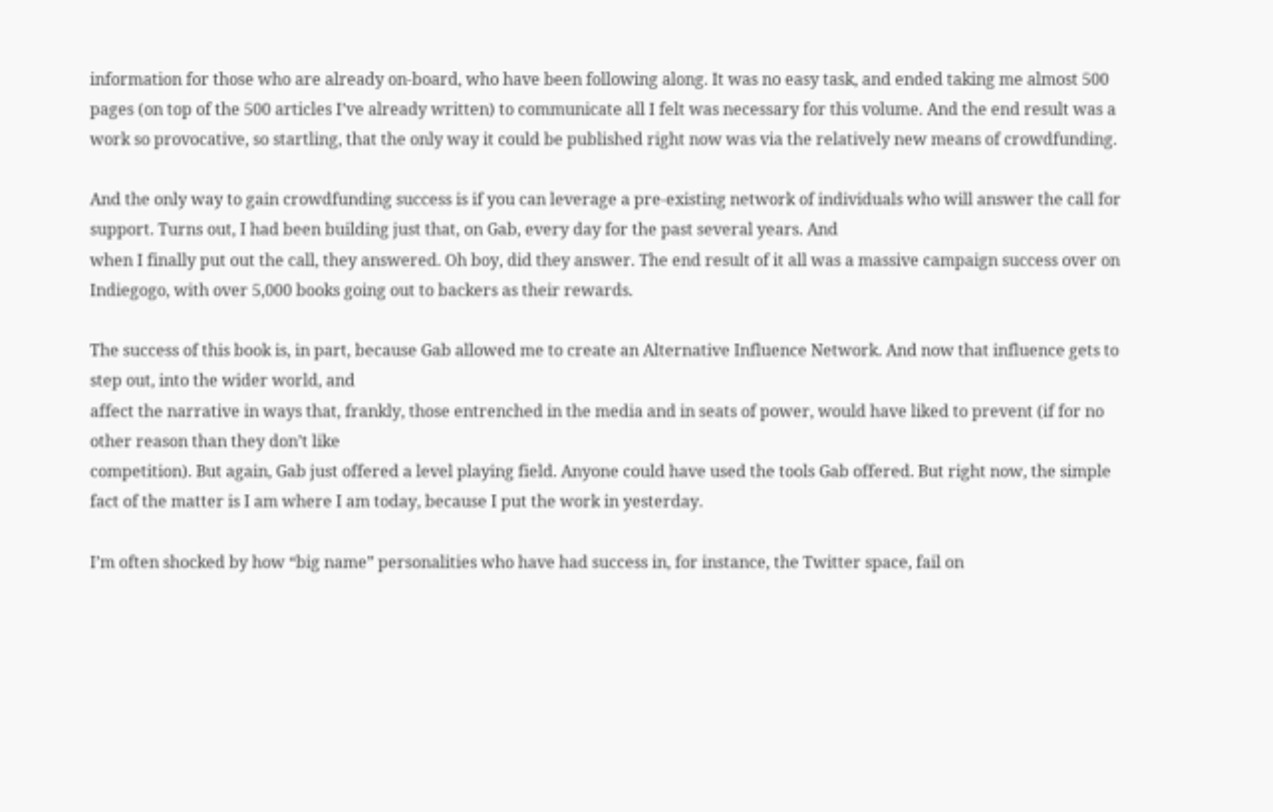information for those who are already on-board, who have been following along. It was no easy task, and ended taking me almost 500 pages (on top of the 500 articles I’ve already written) to communicate all I felt was necessary for this volume. And the end result was a work so provocative, so startling, that the only way it could be published right now was via the relatively new means of crowdfunding.

And the only way to gain crowdfunding success is if you can leverage a pre-existing network of individuals who will answer the call for support. Turns out, I had been building just that, on Gab, every day for the past several years. And
when I finally put out the call, they answered. Oh boy, did they answer. The end result of it all was a massive campaign success over on Indiegogo, with over 5,000 books going out to backers as their rewards.

The success of this book is, in part, because Gab allowed me to create an Alternative Influence Network. And now that influence gets to step out, into the wider world, and
affect the narrative in ways that, frankly, those entrenched in the media and in seats of power, would have liked to prevent (if for no other reason than they don’t like
competition). But again, Gab just offered a level playing field. Anyone could have used the tools Gab offered. But right now, the simple fact of the matter is I am where I am today, because I put the work in yesterday.

I’m often shocked by how “big name” personalities who have had success in, for instance, the Twitter space, fail on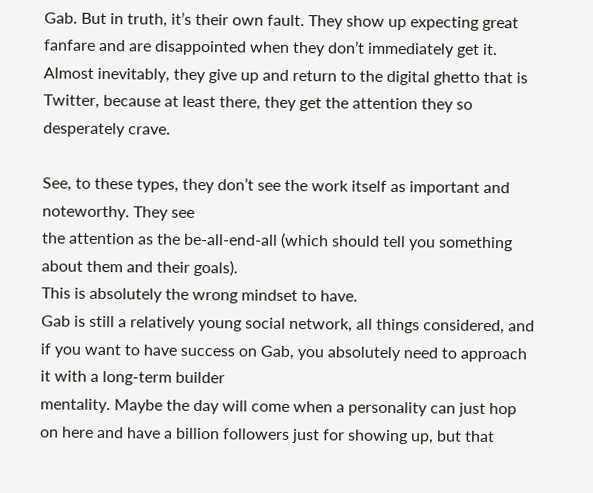Gab. But in truth, it’s their own fault. They show up expecting great fanfare and are disappointed when they don’t immediately get it. Almost inevitably, they give up and return to the digital ghetto that is Twitter, because at least there, they get the attention they so desperately crave.

See, to these types, they don’t see the work itself as important and noteworthy. They see
the attention as the be-all-end-all (which should tell you something about them and their goals).
This is absolutely the wrong mindset to have.
Gab is still a relatively young social network, all things considered, and if you want to have success on Gab, you absolutely need to approach it with a long-term builder
mentality. Maybe the day will come when a personality can just hop on here and have a billion followers just for showing up, but that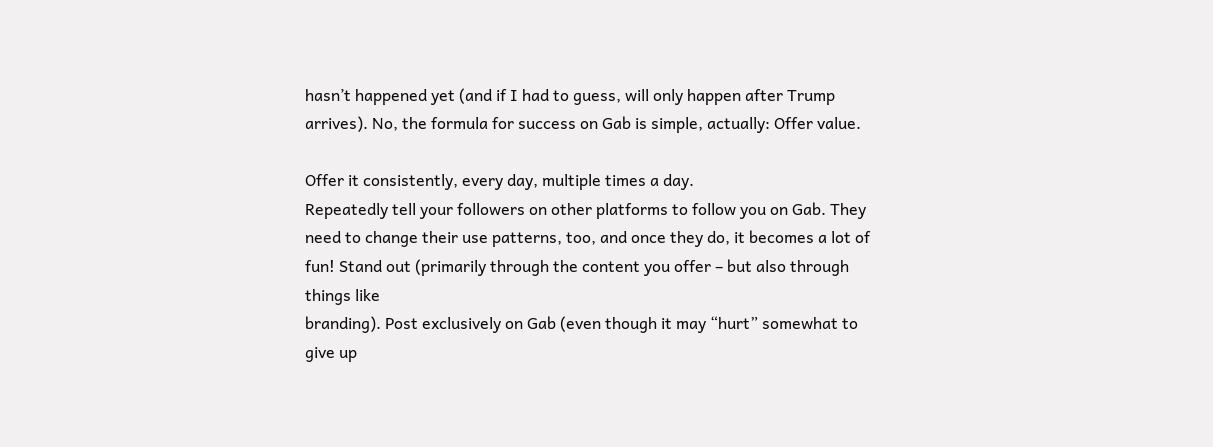hasn’t happened yet (and if I had to guess, will only happen after Trump arrives). No, the formula for success on Gab is simple, actually: Offer value.

Offer it consistently, every day, multiple times a day.
Repeatedly tell your followers on other platforms to follow you on Gab. They need to change their use patterns, too, and once they do, it becomes a lot of fun! Stand out (primarily through the content you offer – but also through things like
branding). Post exclusively on Gab (even though it may “hurt” somewhat to give up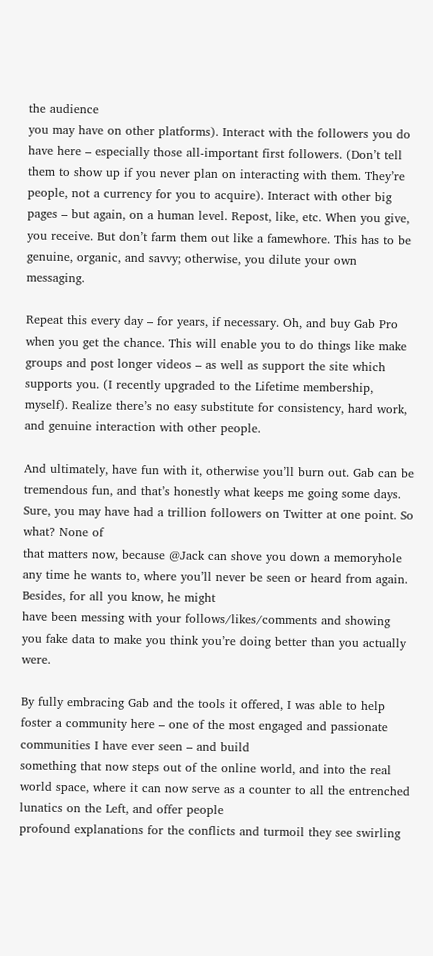the audience
you may have on other platforms). Interact with the followers you do have here – especially those all-important first followers. (Don’t tell them to show up if you never plan on interacting with them. They’re people, not a currency for you to acquire). Interact with other big pages – but again, on a human level. Repost, like, etc. When you give, you receive. But don’t farm them out like a famewhore. This has to be genuine, organic, and savvy; otherwise, you dilute your own messaging.

Repeat this every day – for years, if necessary. Oh, and buy Gab Pro when you get the chance. This will enable you to do things like make groups and post longer videos – as well as support the site which supports you. (I recently upgraded to the Lifetime membership, myself). Realize there’s no easy substitute for consistency, hard work, and genuine interaction with other people.

And ultimately, have fun with it, otherwise you’ll burn out. Gab can be tremendous fun, and that’s honestly what keeps me going some days. Sure, you may have had a trillion followers on Twitter at one point. So what? None of
that matters now, because @Jack can shove you down a memoryhole any time he wants to, where you’ll never be seen or heard from again. Besides, for all you know, he might
have been messing with your follows/likes/comments and showing you fake data to make you think you’re doing better than you actually were.

By fully embracing Gab and the tools it offered, I was able to help foster a community here – one of the most engaged and passionate communities I have ever seen – and build
something that now steps out of the online world, and into the real world space, where it can now serve as a counter to all the entrenched lunatics on the Left, and offer people
profound explanations for the conflicts and turmoil they see swirling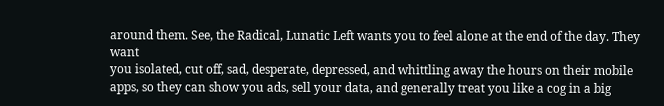around them. See, the Radical, Lunatic Left wants you to feel alone at the end of the day. They want
you isolated, cut off, sad, desperate, depressed, and whittling away the hours on their mobile apps, so they can show you ads, sell your data, and generally treat you like a cog in a big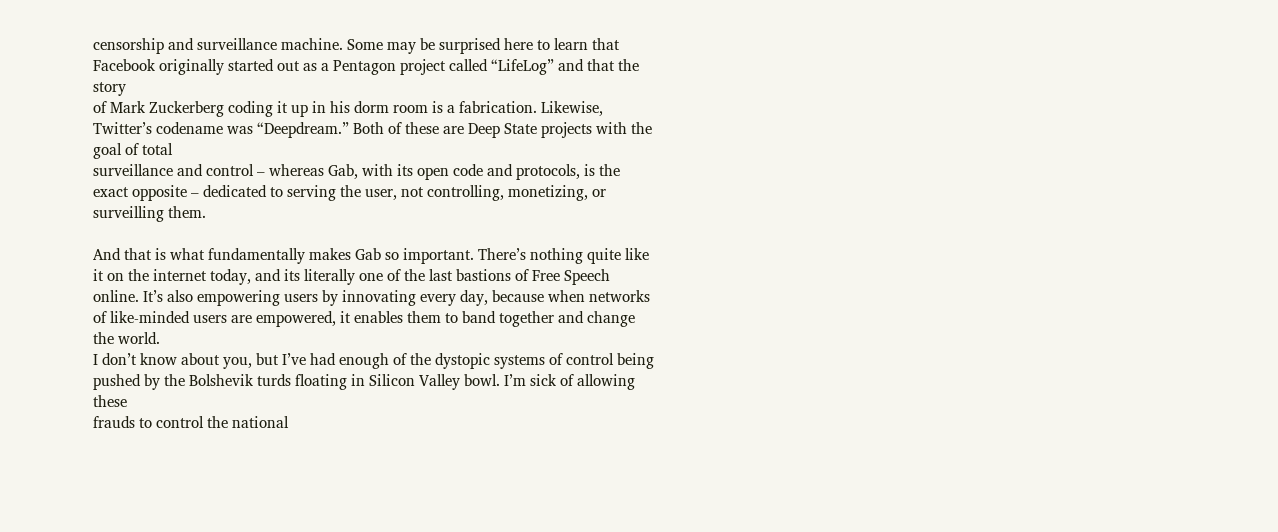censorship and surveillance machine. Some may be surprised here to learn that Facebook originally started out as a Pentagon project called “LifeLog” and that the story
of Mark Zuckerberg coding it up in his dorm room is a fabrication. Likewise, Twitter’s codename was “Deepdream.” Both of these are Deep State projects with the goal of total
surveillance and control – whereas Gab, with its open code and protocols, is the exact opposite – dedicated to serving the user, not controlling, monetizing, or surveilling them.

And that is what fundamentally makes Gab so important. There’s nothing quite like it on the internet today, and its literally one of the last bastions of Free Speech online. It’s also empowering users by innovating every day, because when networks of like-minded users are empowered, it enables them to band together and change the world.
I don’t know about you, but I’ve had enough of the dystopic systems of control being pushed by the Bolshevik turds floating in Silicon Valley bowl. I’m sick of allowing these
frauds to control the national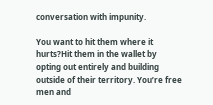conversation with impunity.

You want to hit them where it hurts?Hit them in the wallet by opting out entirely and building outside of their territory. You’re free men and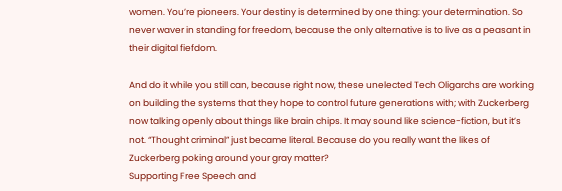women. You’re pioneers. Your destiny is determined by one thing: your determination. So never waver in standing for freedom, because the only alternative is to live as a peasant in their digital fiefdom.

And do it while you still can, because right now, these unelected Tech Oligarchs are working on building the systems that they hope to control future generations with; with Zuckerberg now talking openly about things like brain chips. It may sound like science-fiction, but it’s not. “Thought criminal” just became literal. Because do you really want the likes of Zuckerberg poking around your gray matter?
Supporting Free Speech and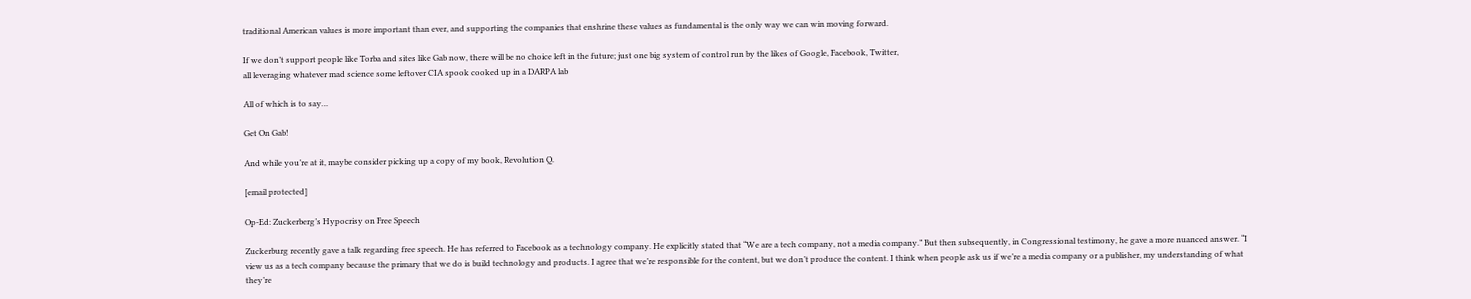traditional American values is more important than ever, and supporting the companies that enshrine these values as fundamental is the only way we can win moving forward.

If we don’t support people like Torba and sites like Gab now, there will be no choice left in the future; just one big system of control run by the likes of Google, Facebook, Twitter,
all leveraging whatever mad science some leftover CIA spook cooked up in a DARPA lab

All of which is to say…

Get On Gab!

And while you’re at it, maybe consider picking up a copy of my book, Revolution Q.

[email protected]

Op-Ed: Zuckerberg’s Hypocrisy on Free Speech

Zuckerburg recently gave a talk regarding free speech. He has referred to Facebook as a technology company. He explicitly stated that “We are a tech company, not a media company.” But then subsequently, in Congressional testimony, he gave a more nuanced answer. “I view us as a tech company because the primary that we do is build technology and products. I agree that we’re responsible for the content, but we don’t produce the content. I think when people ask us if we’re a media company or a publisher, my understanding of what they’re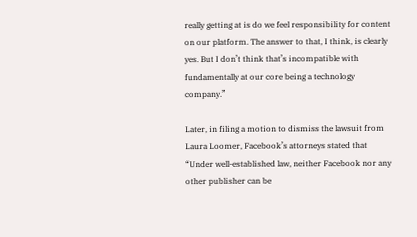really getting at is do we feel responsibility for content on our platform. The answer to that, I think, is clearly yes. But I don’t think that’s incompatible with fundamentally at our core being a technology company.”

Later, in filing a motion to dismiss the lawsuit from Laura Loomer, Facebook’s attorneys stated that “Under well-established law, neither Facebook nor any other publisher can be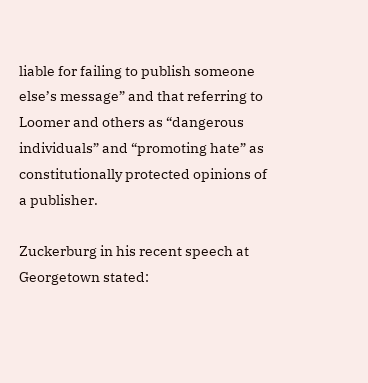liable for failing to publish someone else’s message” and that referring to Loomer and others as “dangerous individuals” and “promoting hate” as constitutionally protected opinions of a publisher.

Zuckerburg in his recent speech at Georgetown stated: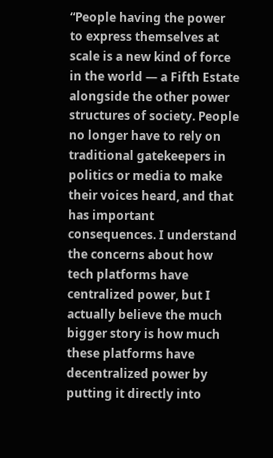“People having the power to express themselves at scale is a new kind of force in the world — a Fifth Estate alongside the other power structures of society. People no longer have to rely on traditional gatekeepers in politics or media to make their voices heard, and that has important consequences. I understand the concerns about how tech platforms have centralized power, but I actually believe the much bigger story is how much these platforms have decentralized power by putting it directly into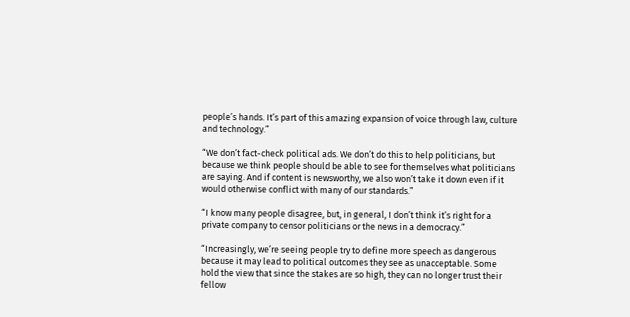people’s hands. It’s part of this amazing expansion of voice through law, culture and technology.”

“We don’t fact-check political ads. We don’t do this to help politicians, but because we think people should be able to see for themselves what politicians are saying. And if content is newsworthy, we also won’t take it down even if it would otherwise conflict with many of our standards.”

“I know many people disagree, but, in general, I don’t think it’s right for a private company to censor politicians or the news in a democracy.”

“Increasingly, we’re seeing people try to define more speech as dangerous because it may lead to political outcomes they see as unacceptable. Some hold the view that since the stakes are so high, they can no longer trust their fellow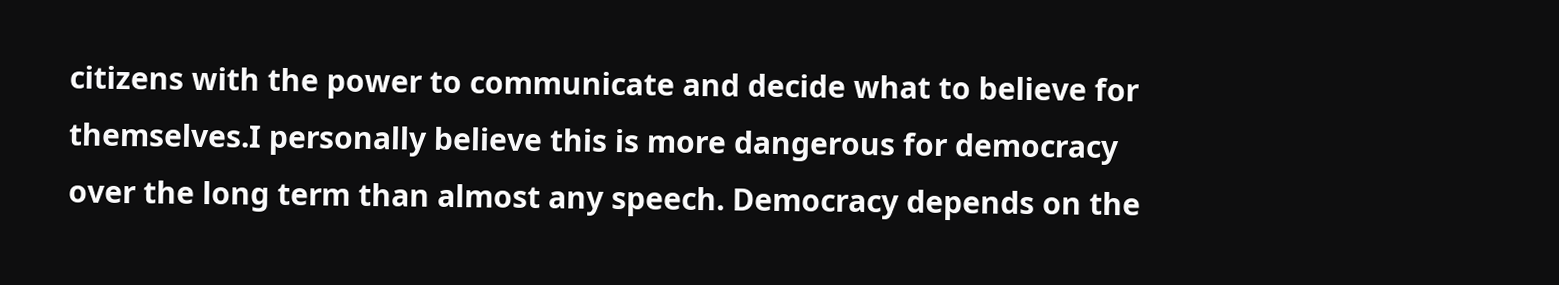citizens with the power to communicate and decide what to believe for themselves.I personally believe this is more dangerous for democracy over the long term than almost any speech. Democracy depends on the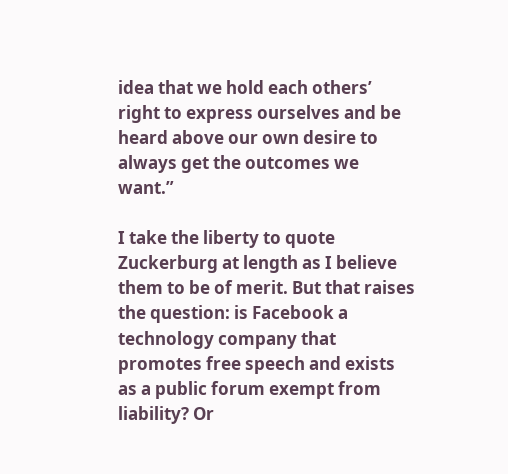idea that we hold each others’ right to express ourselves and be heard above our own desire to always get the outcomes we want.”

I take the liberty to quote Zuckerburg at length as I believe them to be of merit. But that raises the question: is Facebook a technology company that promotes free speech and exists as a public forum exempt from liability? Or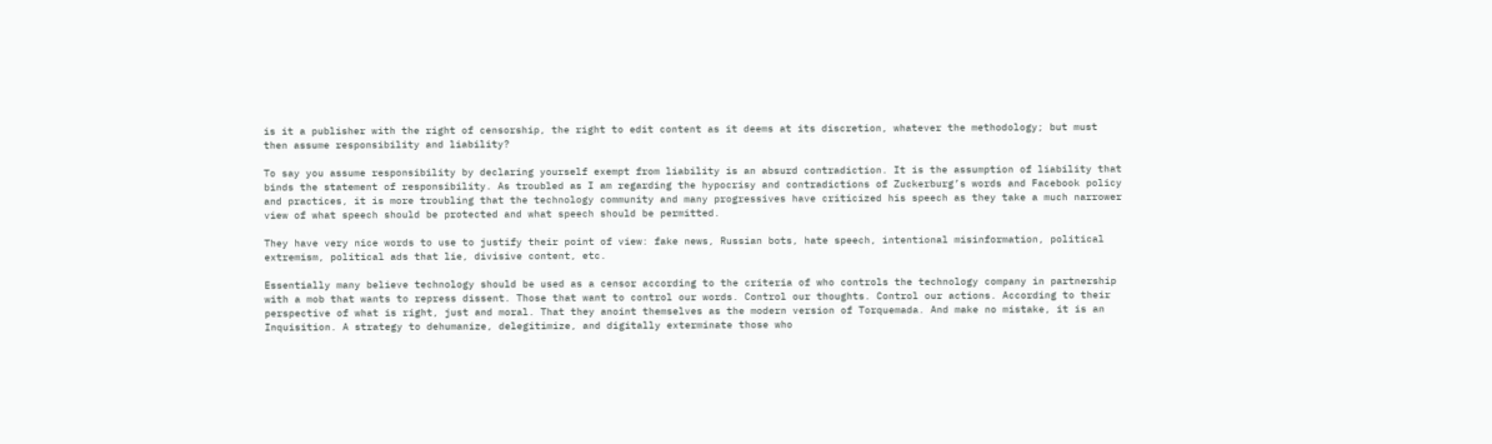is it a publisher with the right of censorship, the right to edit content as it deems at its discretion, whatever the methodology; but must then assume responsibility and liability?

To say you assume responsibility by declaring yourself exempt from liability is an absurd contradiction. It is the assumption of liability that binds the statement of responsibility. As troubled as I am regarding the hypocrisy and contradictions of Zuckerburg’s words and Facebook policy and practices, it is more troubling that the technology community and many progressives have criticized his speech as they take a much narrower view of what speech should be protected and what speech should be permitted.

They have very nice words to use to justify their point of view: fake news, Russian bots, hate speech, intentional misinformation, political extremism, political ads that lie, divisive content, etc.

Essentially many believe technology should be used as a censor according to the criteria of who controls the technology company in partnership with a mob that wants to repress dissent. Those that want to control our words. Control our thoughts. Control our actions. According to their perspective of what is right, just and moral. That they anoint themselves as the modern version of Torquemada. And make no mistake, it is an Inquisition. A strategy to dehumanize, delegitimize, and digitally exterminate those who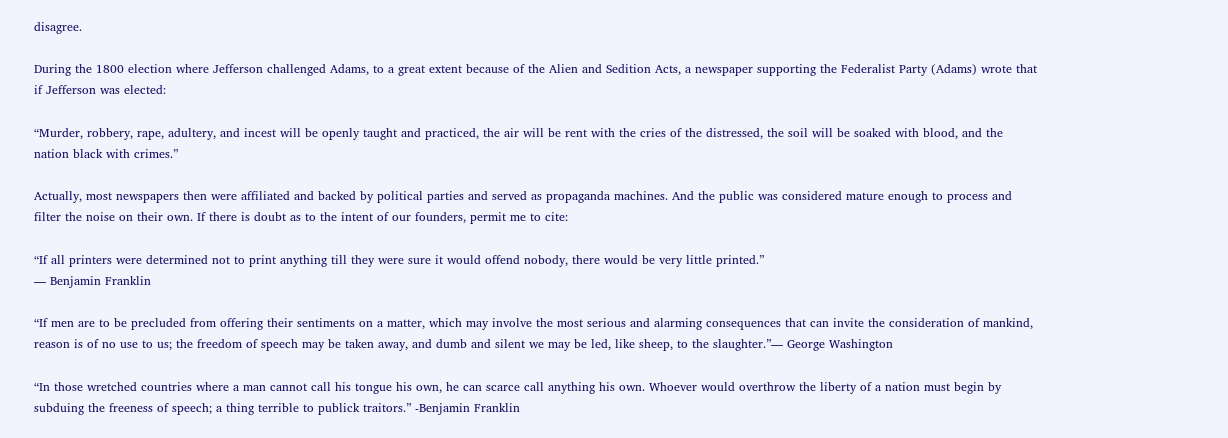disagree.

During the 1800 election where Jefferson challenged Adams, to a great extent because of the Alien and Sedition Acts, a newspaper supporting the Federalist Party (Adams) wrote that if Jefferson was elected:

“Murder, robbery, rape, adultery, and incest will be openly taught and practiced, the air will be rent with the cries of the distressed, the soil will be soaked with blood, and the nation black with crimes.”

Actually, most newspapers then were affiliated and backed by political parties and served as propaganda machines. And the public was considered mature enough to process and filter the noise on their own. If there is doubt as to the intent of our founders, permit me to cite:

“If all printers were determined not to print anything till they were sure it would offend nobody, there would be very little printed.”
— Benjamin Franklin

“If men are to be precluded from offering their sentiments on a matter, which may involve the most serious and alarming consequences that can invite the consideration of mankind, reason is of no use to us; the freedom of speech may be taken away, and dumb and silent we may be led, like sheep, to the slaughter.”— George Washington

“In those wretched countries where a man cannot call his tongue his own, he can scarce call anything his own. Whoever would overthrow the liberty of a nation must begin by subduing the freeness of speech; a thing terrible to publick traitors.” -Benjamin Franklin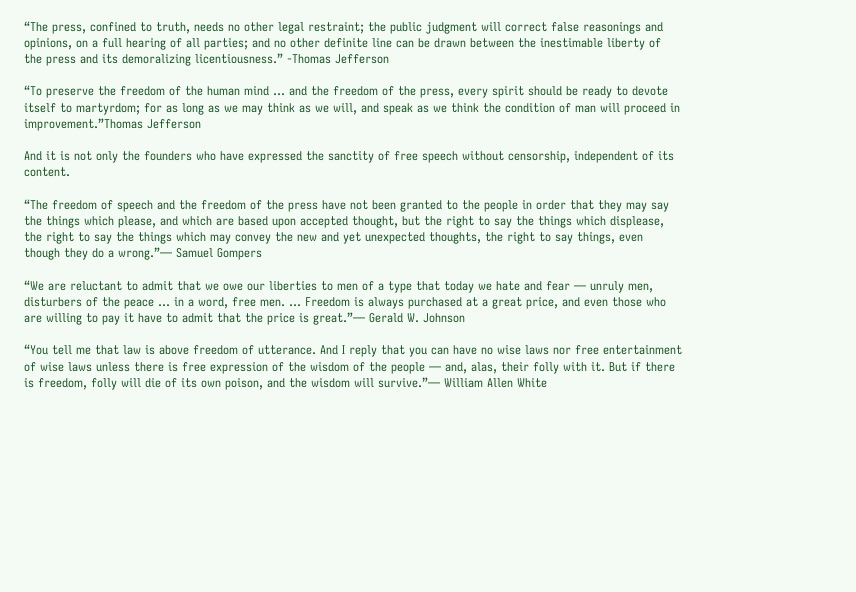“The press, confined to truth, needs no other legal restraint; the public judgment will correct false reasonings and opinions, on a full hearing of all parties; and no other definite line can be drawn between the inestimable liberty of the press and its demoralizing licentiousness.” -Thomas Jefferson

“To preserve the freedom of the human mind … and the freedom of the press, every spirit should be ready to devote itself to martyrdom; for as long as we may think as we will, and speak as we think the condition of man will proceed in improvement.”Thomas Jefferson

And it is not only the founders who have expressed the sanctity of free speech without censorship, independent of its content.

“The freedom of speech and the freedom of the press have not been granted to the people in order that they may say the things which please, and which are based upon accepted thought, but the right to say the things which displease, the right to say the things which may convey the new and yet unexpected thoughts, the right to say things, even though they do a wrong.”— Samuel Gompers

“We are reluctant to admit that we owe our liberties to men of a type that today we hate and fear — unruly men, disturbers of the peace … in a word, free men. … Freedom is always purchased at a great price, and even those who are willing to pay it have to admit that the price is great.”— Gerald W. Johnson

“You tell me that law is above freedom of utterance. And I reply that you can have no wise laws nor free entertainment of wise laws unless there is free expression of the wisdom of the people — and, alas, their folly with it. But if there is freedom, folly will die of its own poison, and the wisdom will survive.”— William Allen White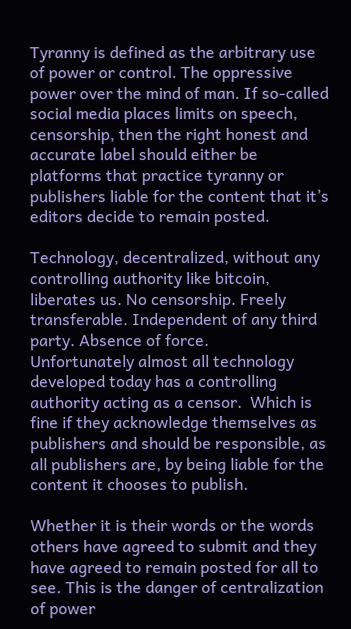Tyranny is defined as the arbitrary use of power or control. The oppressive power over the mind of man. If so-called social media places limits on speech, censorship, then the right honest and accurate label should either be platforms that practice tyranny or publishers liable for the content that it’s editors decide to remain posted.

Technology, decentralized, without any controlling authority like bitcoin, liberates us. No censorship. Freely transferable. Independent of any third party. Absence of force.
Unfortunately almost all technology developed today has a controlling authority acting as a censor.  Which is fine if they acknowledge themselves as publishers and should be responsible, as all publishers are, by being liable for the content it chooses to publish.

Whether it is their words or the words others have agreed to submit and they have agreed to remain posted for all to see. This is the danger of centralization of power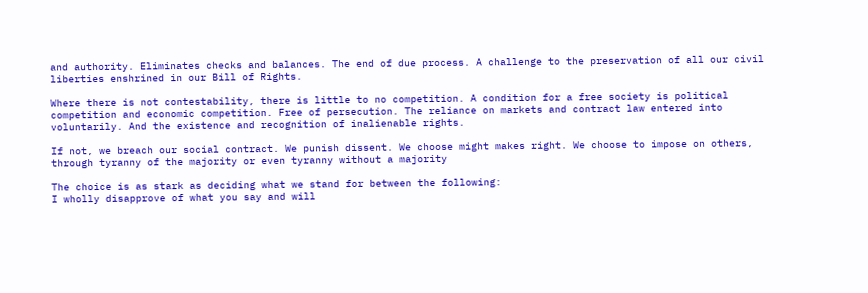and authority. Eliminates checks and balances. The end of due process. A challenge to the preservation of all our civil liberties enshrined in our Bill of Rights.

Where there is not contestability, there is little to no competition. A condition for a free society is political competition and economic competition. Free of persecution. The reliance on markets and contract law entered into voluntarily. And the existence and recognition of inalienable rights.

If not, we breach our social contract. We punish dissent. We choose might makes right. We choose to impose on others, through tyranny of the majority or even tyranny without a majority

The choice is as stark as deciding what we stand for between the following:
I wholly disapprove of what you say and will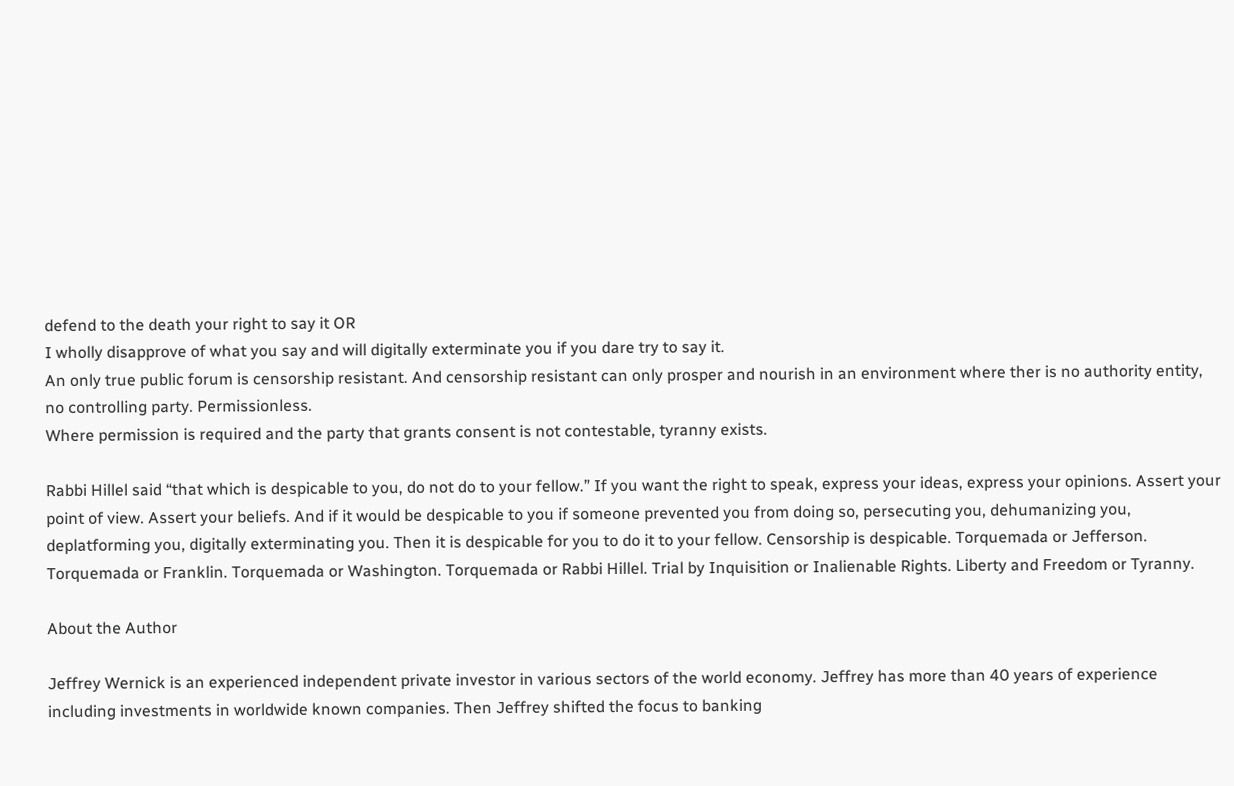defend to the death your right to say it OR
I wholly disapprove of what you say and will digitally exterminate you if you dare try to say it.
An only true public forum is censorship resistant. And censorship resistant can only prosper and nourish in an environment where ther is no authority entity, no controlling party. Permissionless.
Where permission is required and the party that grants consent is not contestable, tyranny exists.

Rabbi Hillel said “that which is despicable to you, do not do to your fellow.” If you want the right to speak, express your ideas, express your opinions. Assert your point of view. Assert your beliefs. And if it would be despicable to you if someone prevented you from doing so, persecuting you, dehumanizing you, deplatforming you, digitally exterminating you. Then it is despicable for you to do it to your fellow. Censorship is despicable. Torquemada or Jefferson. Torquemada or Franklin. Torquemada or Washington. Torquemada or Rabbi Hillel. Trial by Inquisition or Inalienable Rights. Liberty and Freedom or Tyranny.

About the Author

Jeffrey Wernick is an experienced independent private investor in various sectors of the world economy. Jeffrey has more than 40 years of experience including investments in worldwide known companies. Then Jeffrey shifted the focus to banking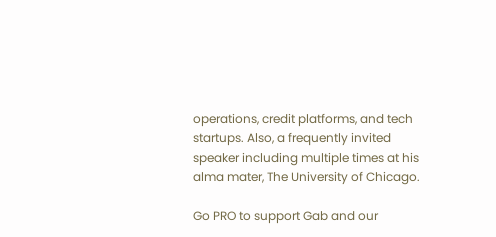operations, credit platforms, and tech startups. Also, a frequently invited speaker including multiple times at his alma mater, The University of Chicago.

Go PRO to support Gab and our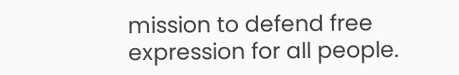mission to defend free expression for all people.